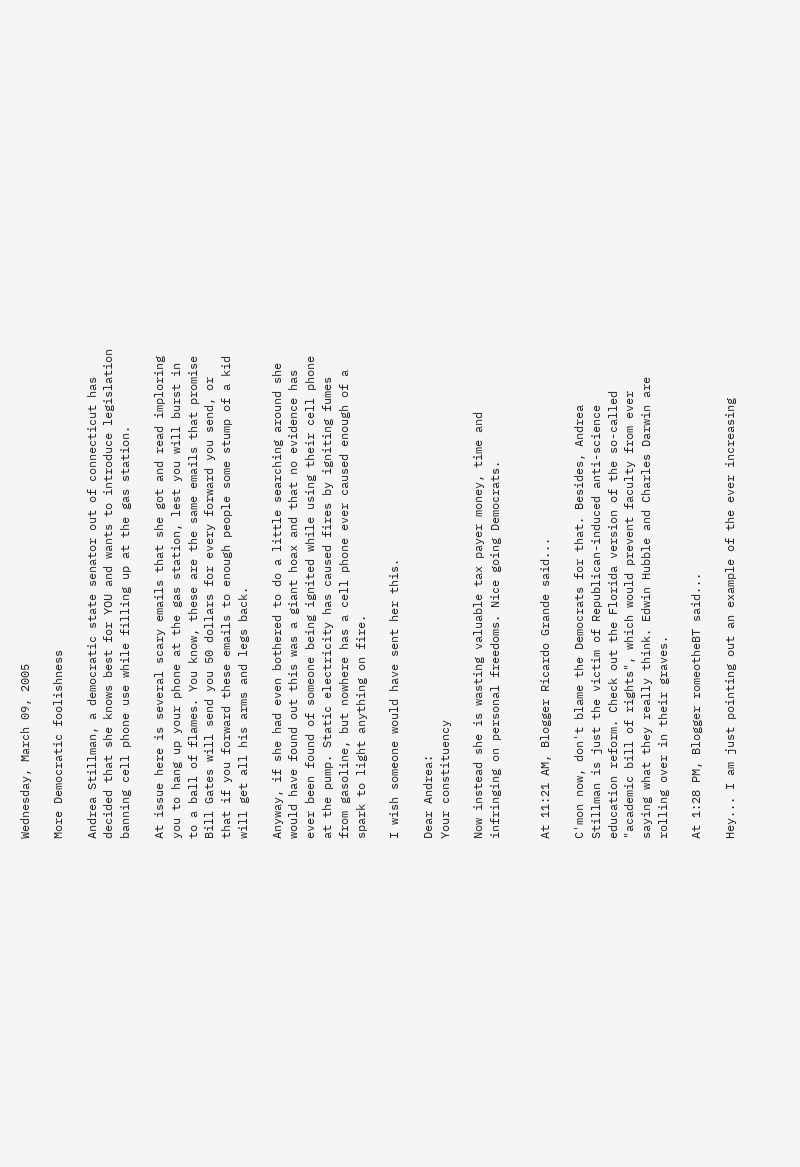Wednesday, March 09, 2005

More Democratic foolishness

Andrea Stillman, a democratic state senator out of connecticut has decided that she knows best for YOU and wants to introduce legislation banning cell phone use while filling up at the gas station.

At issue here is several scary emails that she got and read imploring you to hang up your phone at the gas station, lest you will burst in to a ball of flames. You know, these are the same emails that promise Bill Gates will send you 50 dollars for every forward you send, or that if you forward these emails to enough people some stump of a kid will get all his arms and legs back.

Anyway, if she had even bothered to do a little searching around she would have found out this was a giant hoax and that no evidence has ever been found of someone being ignited while using their cell phone at the pump. Static electricity has caused fires by igniting fumes from gasoline, but nowhere has a cell phone ever caused enough of a spark to light anything on fire.

I wish someone would have sent her this.

Dear Andrea:
Your constituency

Now instead she is wasting valuable tax payer money, time and infringing on personal freedoms. Nice going Democrats.


At 11:21 AM, Blogger Ricardo Grande said...

C'mon now, don't blame the Democrats for that. Besides, Andrea Stillman is just the victim of Republican-induced anti-science education reform. Check out the Florida version of the so-called "academic bill of rights", which would prevent faculty from ever saying what they really think. Edwin Hubble and Charles Darwin are rolling over in their graves.

At 1:28 PM, Blogger romeotheBT said...

Hey... I am just pointing out an example of the ever increasing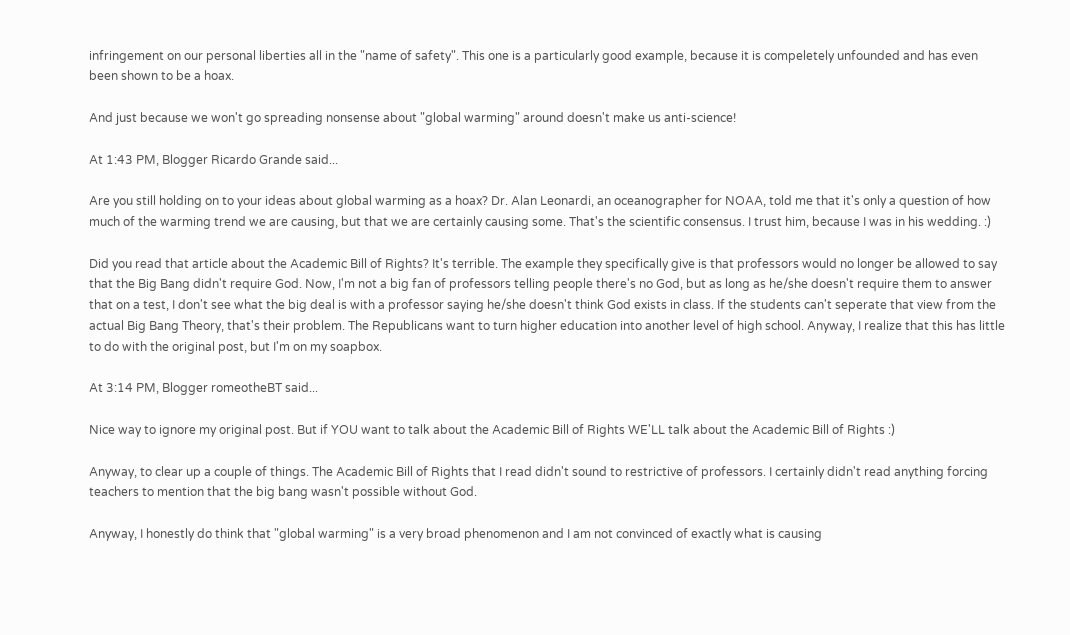infringement on our personal liberties all in the "name of safety". This one is a particularly good example, because it is compeletely unfounded and has even been shown to be a hoax.

And just because we won't go spreading nonsense about "global warming" around doesn't make us anti-science!

At 1:43 PM, Blogger Ricardo Grande said...

Are you still holding on to your ideas about global warming as a hoax? Dr. Alan Leonardi, an oceanographer for NOAA, told me that it's only a question of how much of the warming trend we are causing, but that we are certainly causing some. That's the scientific consensus. I trust him, because I was in his wedding. :)

Did you read that article about the Academic Bill of Rights? It's terrible. The example they specifically give is that professors would no longer be allowed to say that the Big Bang didn't require God. Now, I'm not a big fan of professors telling people there's no God, but as long as he/she doesn't require them to answer that on a test, I don't see what the big deal is with a professor saying he/she doesn't think God exists in class. If the students can't seperate that view from the actual Big Bang Theory, that's their problem. The Republicans want to turn higher education into another level of high school. Anyway, I realize that this has little to do with the original post, but I'm on my soapbox.

At 3:14 PM, Blogger romeotheBT said...

Nice way to ignore my original post. But if YOU want to talk about the Academic Bill of Rights WE'LL talk about the Academic Bill of Rights :)

Anyway, to clear up a couple of things. The Academic Bill of Rights that I read didn't sound to restrictive of professors. I certainly didn't read anything forcing teachers to mention that the big bang wasn't possible without God.

Anyway, I honestly do think that "global warming" is a very broad phenomenon and I am not convinced of exactly what is causing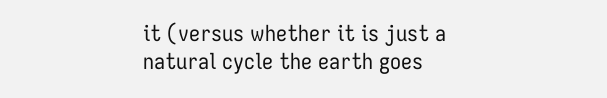it (versus whether it is just a natural cycle the earth goes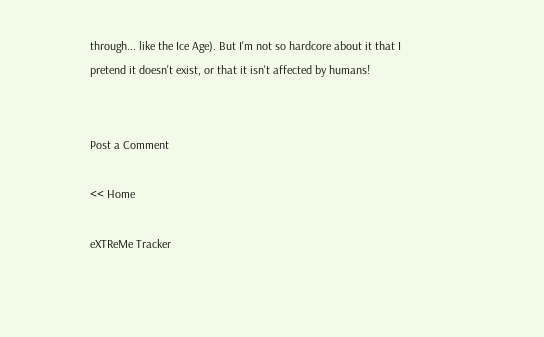through... like the Ice Age). But I'm not so hardcore about it that I pretend it doesn't exist, or that it isn't affected by humans!


Post a Comment

<< Home

eXTReMe Tracker